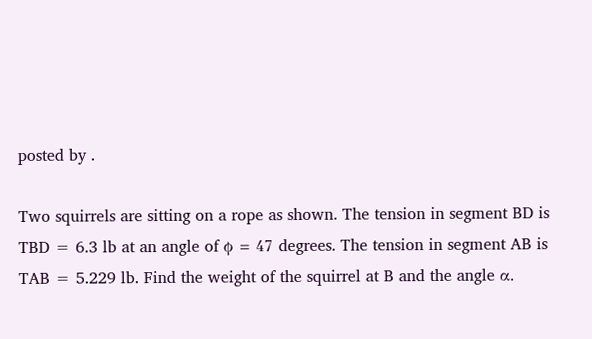posted by .

Two squirrels are sitting on a rope as shown. The tension in segment BD is TBD = 6.3 lb at an angle of ϕ = 47 degrees. The tension in segment AB is TAB = 5.229 lb. Find the weight of the squirrel at B and the angle α.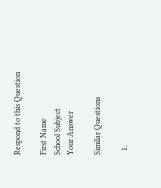Respond to this Question

First Name
School Subject
Your Answer

Similar Questions

  1.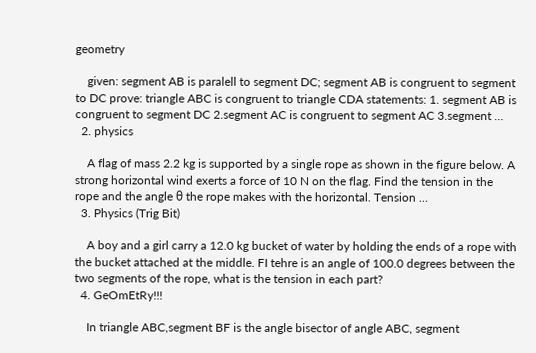geometry

    given: segment AB is paralell to segment DC; segment AB is congruent to segment to DC prove: triangle ABC is congruent to triangle CDA statements: 1. segment AB is congruent to segment DC 2.segment AC is congruent to segment AC 3.segment …
  2. physics

    A flag of mass 2.2 kg is supported by a single rope as shown in the figure below. A strong horizontal wind exerts a force of 10 N on the flag. Find the tension in the rope and the angle θ the rope makes with the horizontal. Tension …
  3. Physics (Trig Bit)

    A boy and a girl carry a 12.0 kg bucket of water by holding the ends of a rope with the bucket attached at the middle. FI tehre is an angle of 100.0 degrees between the two segments of the rope, what is the tension in each part?
  4. GeOmEtRy!!!

    In triangle ABC,segment BF is the angle bisector of angle ABC, segment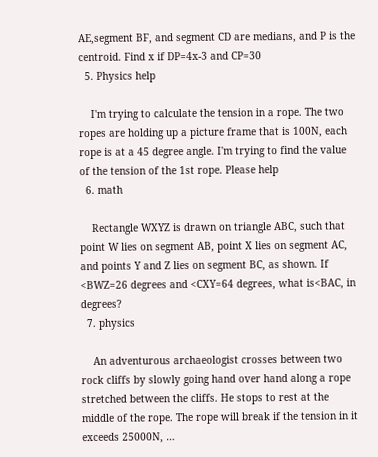AE,segment BF, and segment CD are medians, and P is the centroid. Find x if DP=4x-3 and CP=30
  5. Physics help

    I'm trying to calculate the tension in a rope. The two ropes are holding up a picture frame that is 100N, each rope is at a 45 degree angle. I'm trying to find the value of the tension of the 1st rope. Please help
  6. math

    Rectangle WXYZ is drawn on triangle ABC, such that point W lies on segment AB, point X lies on segment AC, and points Y and Z lies on segment BC, as shown. If <BWZ=26 degrees and <CXY=64 degrees, what is<BAC, in degrees?
  7. physics

    An adventurous archaeologist crosses between two rock cliffs by slowly going hand over hand along a rope stretched between the cliffs. He stops to rest at the middle of the rope. The rope will break if the tension in it exceeds 25000N, …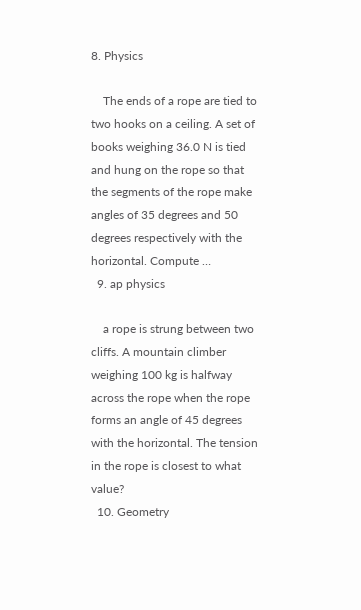8. Physics

    The ends of a rope are tied to two hooks on a ceiling. A set of books weighing 36.0 N is tied and hung on the rope so that the segments of the rope make angles of 35 degrees and 50 degrees respectively with the horizontal. Compute …
  9. ap physics

    a rope is strung between two cliffs. A mountain climber weighing 100 kg is halfway across the rope when the rope forms an angle of 45 degrees with the horizontal. The tension in the rope is closest to what value?
  10. Geometry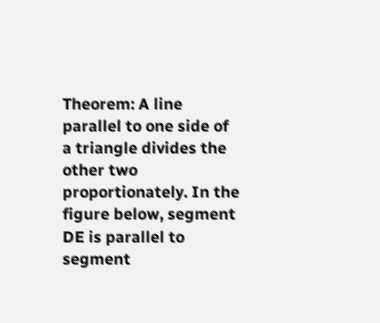Theorem: A line parallel to one side of a triangle divides the other two proportionately. In the figure below, segment DE is parallel to segment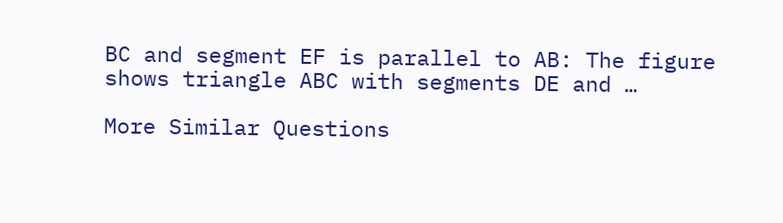BC and segment EF is parallel to AB: The figure shows triangle ABC with segments DE and …

More Similar Questions